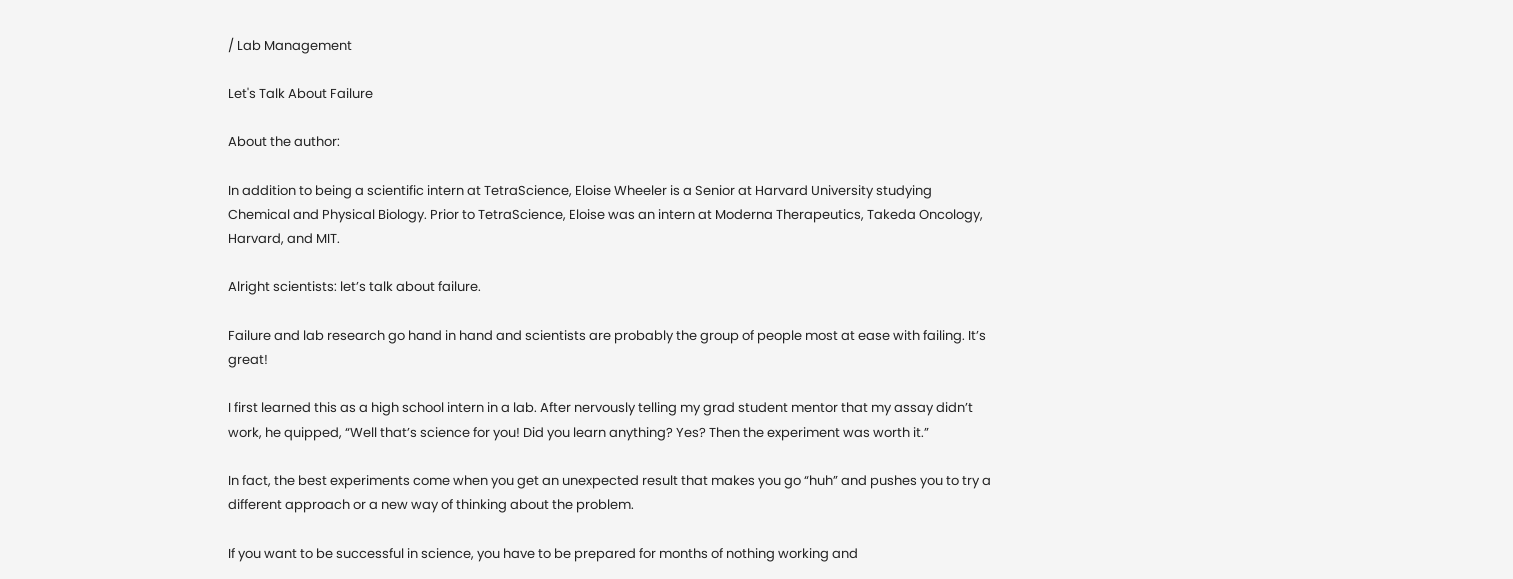/ Lab Management

Let's Talk About Failure

About the author:

In addition to being a scientific intern at TetraScience, Eloise Wheeler is a Senior at Harvard University studying Chemical and Physical Biology. Prior to TetraScience, Eloise was an intern at Moderna Therapeutics, Takeda Oncology, Harvard, and MIT.

Alright scientists: let’s talk about failure.

Failure and lab research go hand in hand and scientists are probably the group of people most at ease with failing. It’s great!

I first learned this as a high school intern in a lab. After nervously telling my grad student mentor that my assay didn’t work, he quipped, “Well that’s science for you! Did you learn anything? Yes? Then the experiment was worth it.”

In fact, the best experiments come when you get an unexpected result that makes you go “huh” and pushes you to try a different approach or a new way of thinking about the problem.

If you want to be successful in science, you have to be prepared for months of nothing working and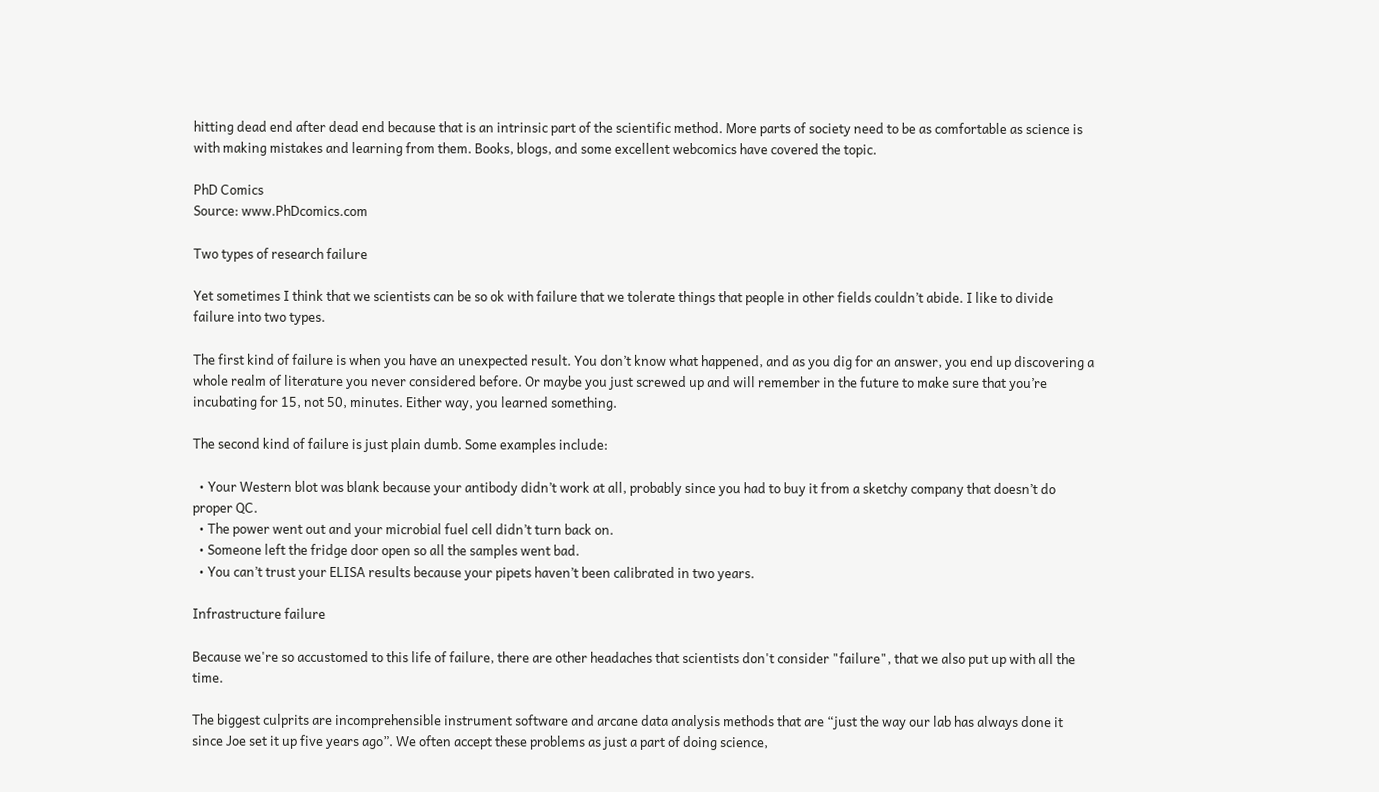hitting dead end after dead end because that is an intrinsic part of the scientific method. More parts of society need to be as comfortable as science is with making mistakes and learning from them. Books, blogs, and some excellent webcomics have covered the topic.

PhD Comics
Source: www.PhDcomics.com

Two types of research failure

Yet sometimes I think that we scientists can be so ok with failure that we tolerate things that people in other fields couldn’t abide. I like to divide failure into two types.

The first kind of failure is when you have an unexpected result. You don’t know what happened, and as you dig for an answer, you end up discovering a whole realm of literature you never considered before. Or maybe you just screwed up and will remember in the future to make sure that you’re incubating for 15, not 50, minutes. Either way, you learned something.

The second kind of failure is just plain dumb. Some examples include:

  • Your Western blot was blank because your antibody didn’t work at all, probably since you had to buy it from a sketchy company that doesn’t do proper QC.
  • The power went out and your microbial fuel cell didn’t turn back on.
  • Someone left the fridge door open so all the samples went bad.
  • You can’t trust your ELISA results because your pipets haven’t been calibrated in two years.

Infrastructure failure

Because we're so accustomed to this life of failure, there are other headaches that scientists don't consider "failure", that we also put up with all the time.

The biggest culprits are incomprehensible instrument software and arcane data analysis methods that are “just the way our lab has always done it since Joe set it up five years ago”. We often accept these problems as just a part of doing science,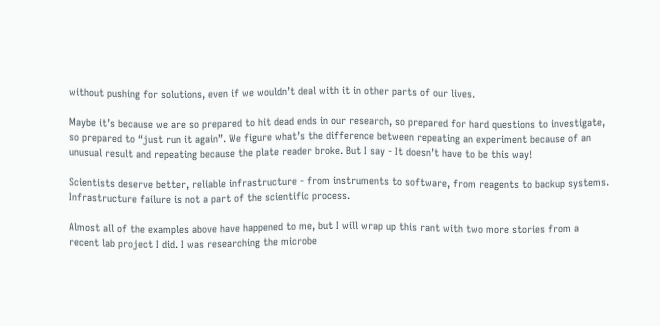without pushing for solutions, even if we wouldn’t deal with it in other parts of our lives.

Maybe it’s because we are so prepared to hit dead ends in our research, so prepared for hard questions to investigate, so prepared to “just run it again”. We figure what’s the difference between repeating an experiment because of an unusual result and repeating because the plate reader broke. But I say - It doesn’t have to be this way!

Scientists deserve better, reliable infrastructure - from instruments to software, from reagents to backup systems. Infrastructure failure is not a part of the scientific process.

Almost all of the examples above have happened to me, but I will wrap up this rant with two more stories from a recent lab project I did. I was researching the microbe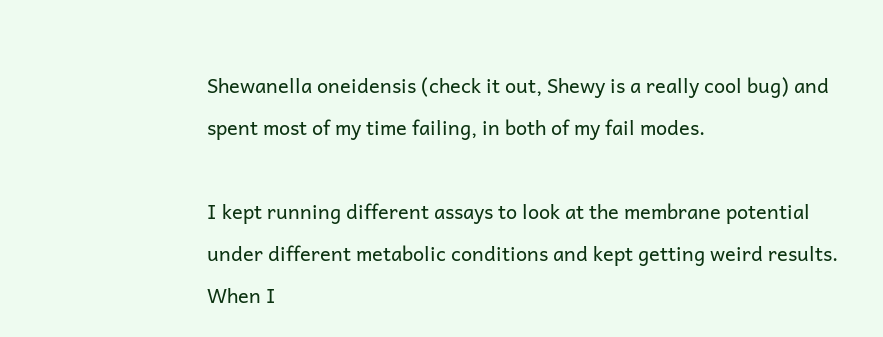Shewanella oneidensis (check it out, Shewy is a really cool bug) and spent most of my time failing, in both of my fail modes.

I kept running different assays to look at the membrane potential under different metabolic conditions and kept getting weird results. When I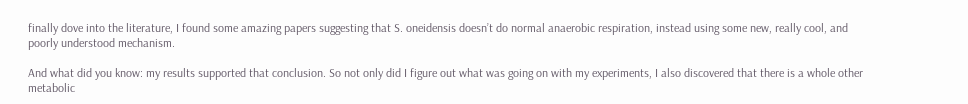finally dove into the literature, I found some amazing papers suggesting that S. oneidensis doesn’t do normal anaerobic respiration, instead using some new, really cool, and poorly understood mechanism.

And what did you know: my results supported that conclusion. So not only did I figure out what was going on with my experiments, I also discovered that there is a whole other metabolic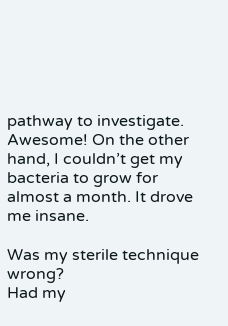pathway to investigate. Awesome! On the other hand, I couldn’t get my bacteria to grow for almost a month. It drove me insane.

Was my sterile technique wrong?
Had my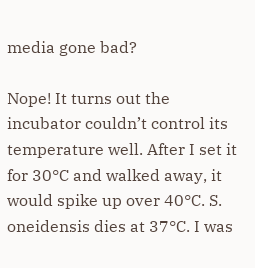media gone bad?

Nope! It turns out the incubator couldn’t control its temperature well. After I set it for 30°C and walked away, it would spike up over 40°C. S. oneidensis dies at 37°C. I was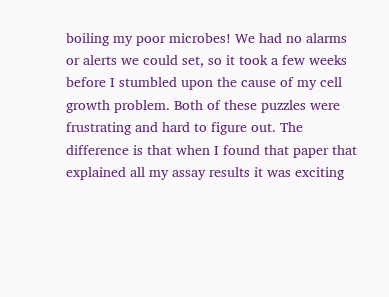boiling my poor microbes! We had no alarms or alerts we could set, so it took a few weeks before I stumbled upon the cause of my cell growth problem. Both of these puzzles were frustrating and hard to figure out. The difference is that when I found that paper that explained all my assay results it was exciting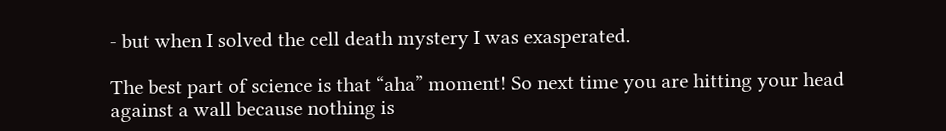- but when I solved the cell death mystery I was exasperated.

The best part of science is that “aha” moment! So next time you are hitting your head against a wall because nothing is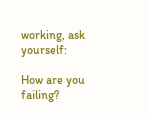working, ask yourself:

How are you failing?